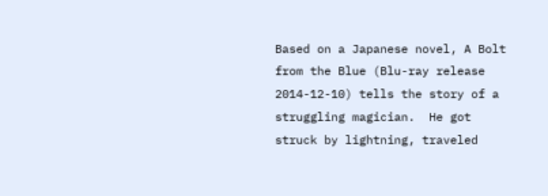Based on a Japanese novel, A Bolt from the Blue (Blu-ray release 2014-12-10) tells the story of a struggling magician.  He got struck by lightning, traveled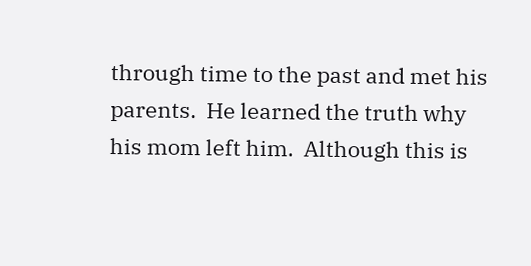through time to the past and met his parents.  He learned the truth why his mom left him.  Although this is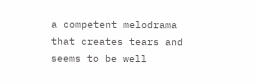a competent melodrama that creates tears and seems to be well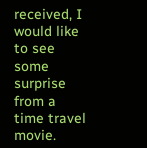received, I would like to see some surprise from a time travel movie.